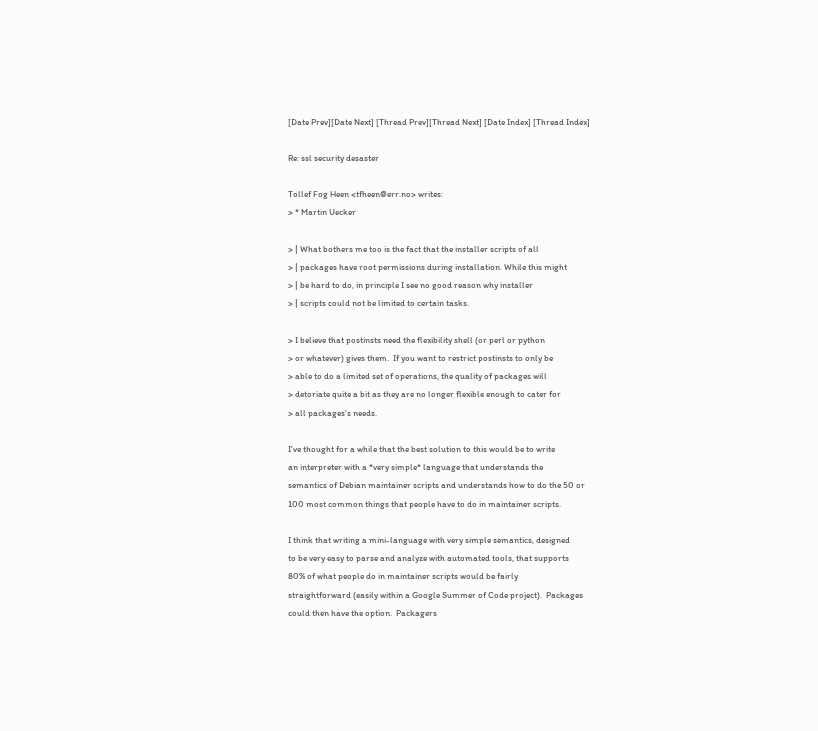[Date Prev][Date Next] [Thread Prev][Thread Next] [Date Index] [Thread Index]

Re: ssl security desaster

Tollef Fog Heen <tfheen@err.no> writes:
> * Martin Uecker

> | What bothers me too is the fact that the installer scripts of all
> | packages have root permissions during installation. While this might
> | be hard to do, in principle I see no good reason why installer
> | scripts could not be limited to certain tasks.

> I believe that postinsts need the flexibility shell (or perl or python
> or whatever) gives them.  If you want to restrict postinsts to only be
> able to do a limited set of operations, the quality of packages will
> detoriate quite a bit as they are no longer flexible enough to cater for
> all packages's needs.

I've thought for a while that the best solution to this would be to write
an interpreter with a *very simple* language that understands the
semantics of Debian maintainer scripts and understands how to do the 50 or
100 most common things that people have to do in maintainer scripts.

I think that writing a mini-language with very simple semantics, designed
to be very easy to parse and analyze with automated tools, that supports
80% of what people do in maintainer scripts would be fairly
straightforward (easily within a Google Summer of Code project).  Packages
could then have the option.  Packagers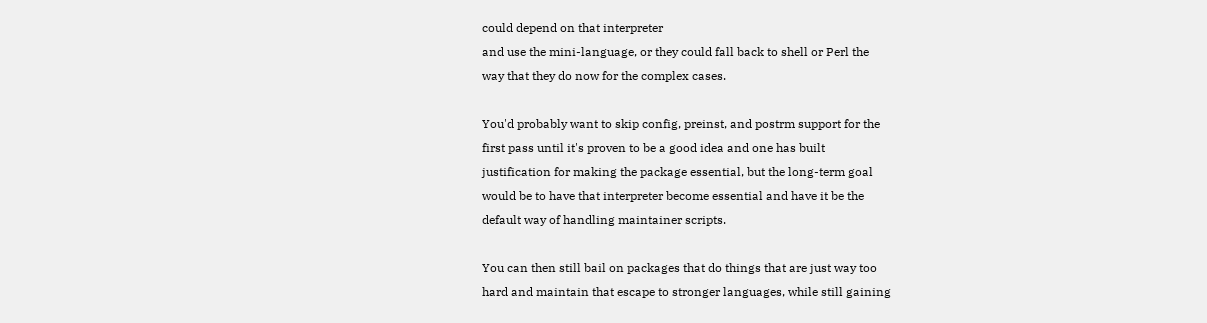could depend on that interpreter
and use the mini-language, or they could fall back to shell or Perl the
way that they do now for the complex cases.

You'd probably want to skip config, preinst, and postrm support for the
first pass until it's proven to be a good idea and one has built
justification for making the package essential, but the long-term goal
would be to have that interpreter become essential and have it be the
default way of handling maintainer scripts.

You can then still bail on packages that do things that are just way too
hard and maintain that escape to stronger languages, while still gaining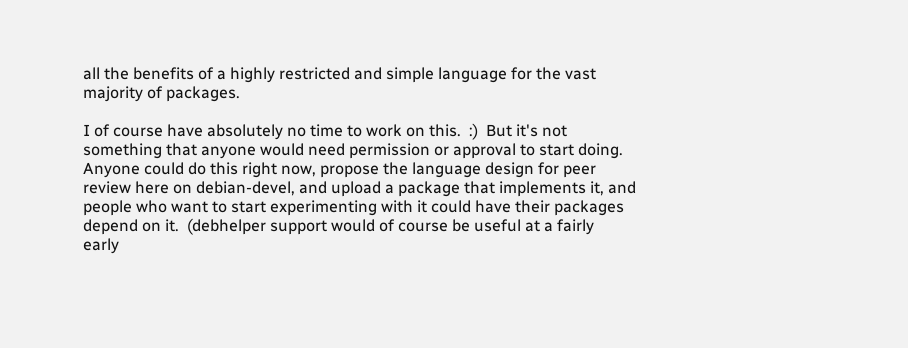all the benefits of a highly restricted and simple language for the vast
majority of packages.

I of course have absolutely no time to work on this.  :)  But it's not
something that anyone would need permission or approval to start doing.
Anyone could do this right now, propose the language design for peer
review here on debian-devel, and upload a package that implements it, and
people who want to start experimenting with it could have their packages
depend on it.  (debhelper support would of course be useful at a fairly
early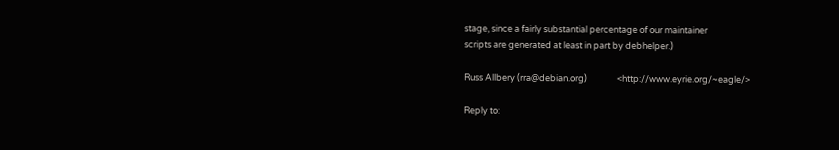stage, since a fairly substantial percentage of our maintainer
scripts are generated at least in part by debhelper.)

Russ Allbery (rra@debian.org)               <http://www.eyrie.org/~eagle/>

Reply to: